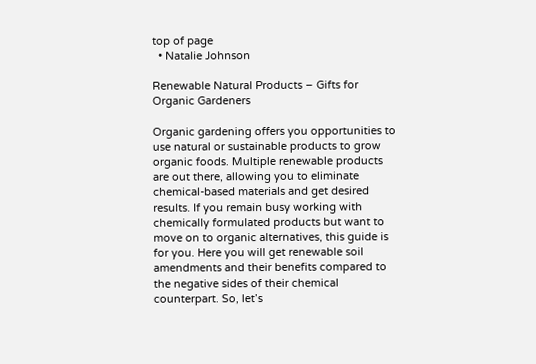top of page
  • Natalie Johnson

Renewable Natural Products – Gifts for Organic Gardeners

Organic gardening offers you opportunities to use natural or sustainable products to grow organic foods. Multiple renewable products are out there, allowing you to eliminate chemical-based materials and get desired results. If you remain busy working with chemically formulated products but want to move on to organic alternatives, this guide is for you. Here you will get renewable soil amendments and their benefits compared to the negative sides of their chemical counterpart. So, let’s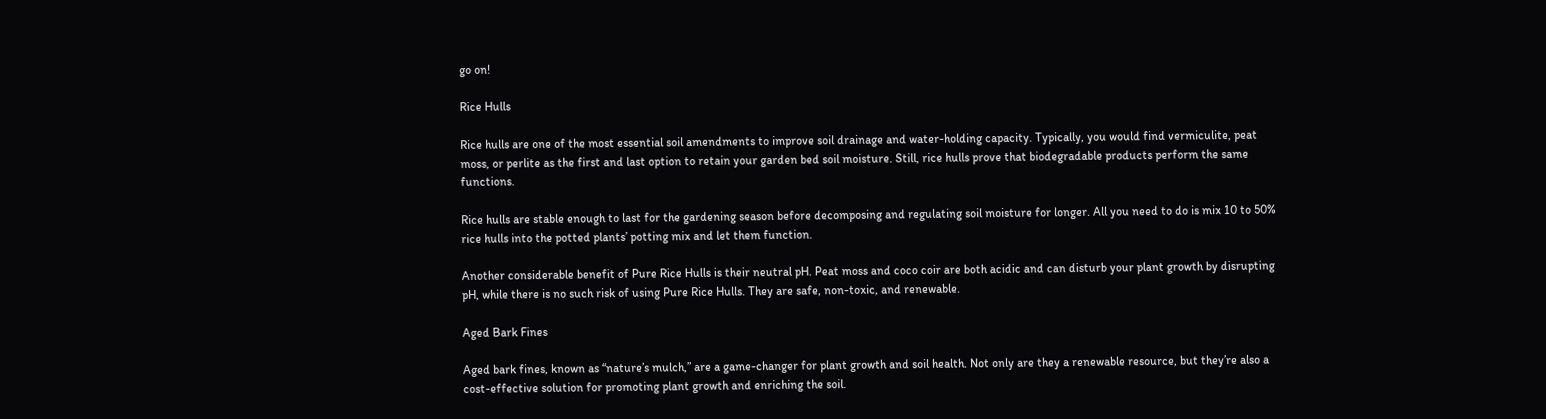go on!

Rice Hulls

Rice hulls are one of the most essential soil amendments to improve soil drainage and water-holding capacity. Typically, you would find vermiculite, peat moss, or perlite as the first and last option to retain your garden bed soil moisture. Still, rice hulls prove that biodegradable products perform the same functions.

Rice hulls are stable enough to last for the gardening season before decomposing and regulating soil moisture for longer. All you need to do is mix 10 to 50% rice hulls into the potted plants’ potting mix and let them function.

Another considerable benefit of Pure Rice Hulls is their neutral pH. Peat moss and coco coir are both acidic and can disturb your plant growth by disrupting pH, while there is no such risk of using Pure Rice Hulls. They are safe, non-toxic, and renewable.

Aged Bark Fines

Aged bark fines, known as “nature’s mulch,” are a game-changer for plant growth and soil health. Not only are they a renewable resource, but they’re also a cost-effective solution for promoting plant growth and enriching the soil.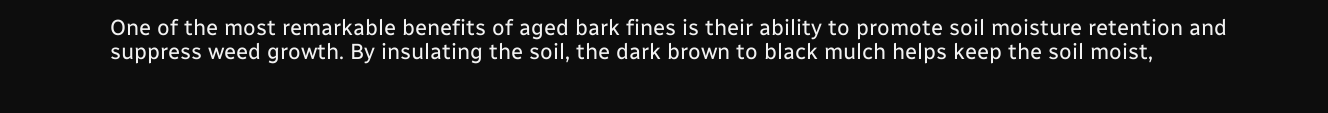One of the most remarkable benefits of aged bark fines is their ability to promote soil moisture retention and suppress weed growth. By insulating the soil, the dark brown to black mulch helps keep the soil moist,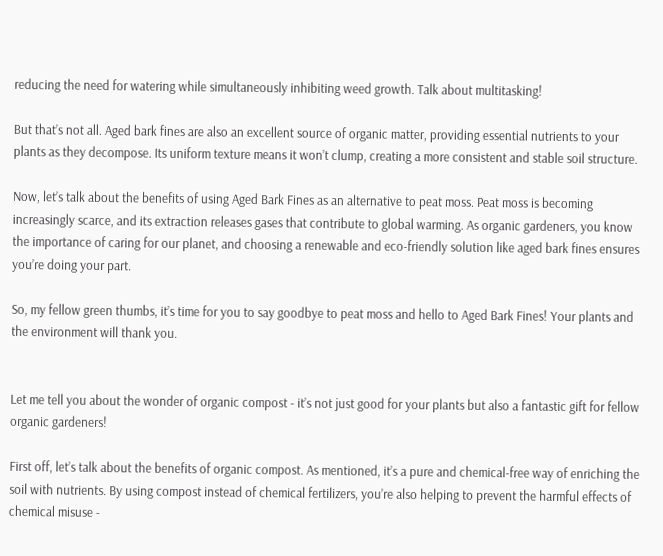reducing the need for watering while simultaneously inhibiting weed growth. Talk about multitasking!

But that’s not all. Aged bark fines are also an excellent source of organic matter, providing essential nutrients to your plants as they decompose. Its uniform texture means it won’t clump, creating a more consistent and stable soil structure.

Now, let’s talk about the benefits of using Aged Bark Fines as an alternative to peat moss. Peat moss is becoming increasingly scarce, and its extraction releases gases that contribute to global warming. As organic gardeners, you know the importance of caring for our planet, and choosing a renewable and eco-friendly solution like aged bark fines ensures you’re doing your part.

So, my fellow green thumbs, it’s time for you to say goodbye to peat moss and hello to Aged Bark Fines! Your plants and the environment will thank you.


Let me tell you about the wonder of organic compost - it’s not just good for your plants but also a fantastic gift for fellow organic gardeners!

First off, let’s talk about the benefits of organic compost. As mentioned, it’s a pure and chemical-free way of enriching the soil with nutrients. By using compost instead of chemical fertilizers, you’re also helping to prevent the harmful effects of chemical misuse -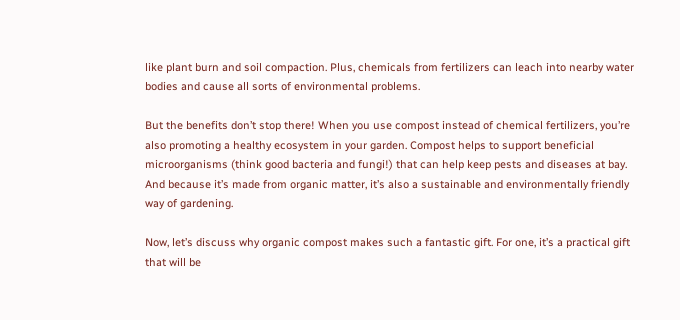like plant burn and soil compaction. Plus, chemicals from fertilizers can leach into nearby water bodies and cause all sorts of environmental problems.

But the benefits don’t stop there! When you use compost instead of chemical fertilizers, you’re also promoting a healthy ecosystem in your garden. Compost helps to support beneficial microorganisms (think good bacteria and fungi!) that can help keep pests and diseases at bay. And because it’s made from organic matter, it’s also a sustainable and environmentally friendly way of gardening.

Now, let’s discuss why organic compost makes such a fantastic gift. For one, it’s a practical gift that will be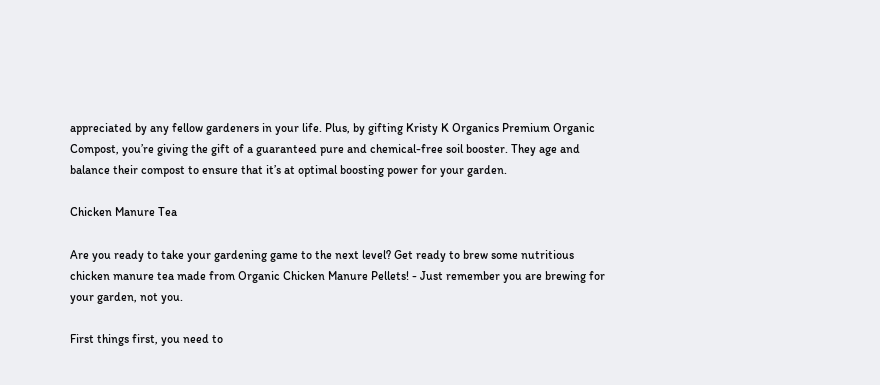appreciated by any fellow gardeners in your life. Plus, by gifting Kristy K Organics Premium Organic Compost, you’re giving the gift of a guaranteed pure and chemical-free soil booster. They age and balance their compost to ensure that it’s at optimal boosting power for your garden.

Chicken Manure Tea

Are you ready to take your gardening game to the next level? Get ready to brew some nutritious chicken manure tea made from Organic Chicken Manure Pellets! - Just remember you are brewing for your garden, not you.

First things first, you need to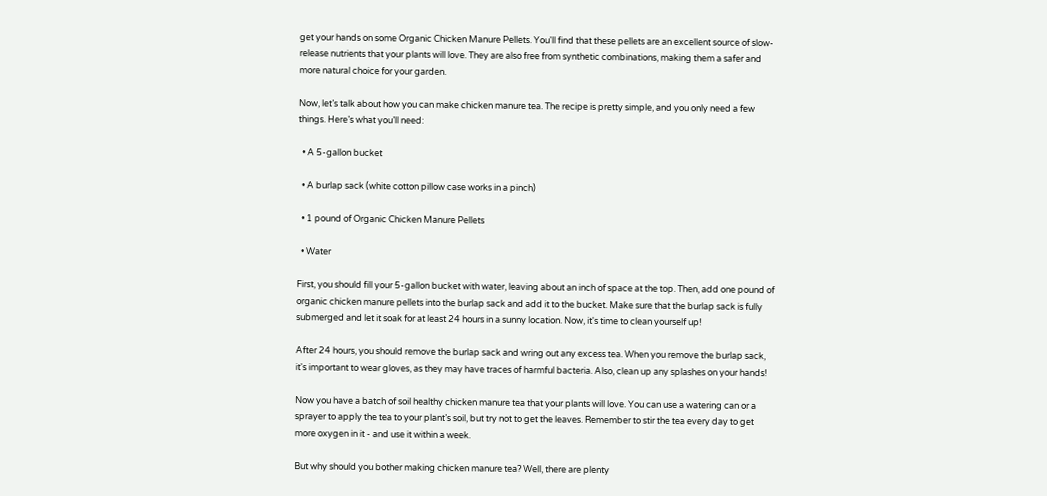get your hands on some Organic Chicken Manure Pellets. You'll find that these pellets are an excellent source of slow-release nutrients that your plants will love. They are also free from synthetic combinations, making them a safer and more natural choice for your garden.

Now, let’s talk about how you can make chicken manure tea. The recipe is pretty simple, and you only need a few things. Here’s what you’ll need:

  • A 5-gallon bucket

  • A burlap sack (white cotton pillow case works in a pinch)

  • 1 pound of Organic Chicken Manure Pellets

  • Water

First, you should fill your 5-gallon bucket with water, leaving about an inch of space at the top. Then, add one pound of organic chicken manure pellets into the burlap sack and add it to the bucket. Make sure that the burlap sack is fully submerged and let it soak for at least 24 hours in a sunny location. Now, it's time to clean yourself up!

After 24 hours, you should remove the burlap sack and wring out any excess tea. When you remove the burlap sack, it's important to wear gloves, as they may have traces of harmful bacteria. Also, clean up any splashes on your hands!

Now you have a batch of soil healthy chicken manure tea that your plants will love. You can use a watering can or a sprayer to apply the tea to your plant’s soil, but try not to get the leaves. Remember to stir the tea every day to get more oxygen in it - and use it within a week.

But why should you bother making chicken manure tea? Well, there are plenty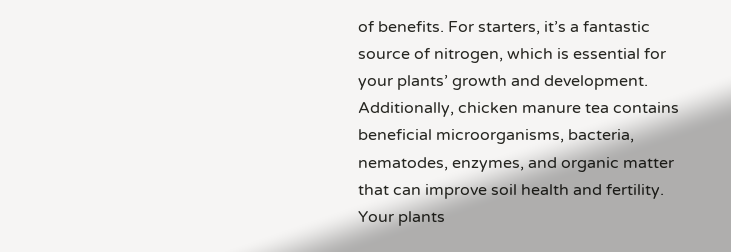of benefits. For starters, it’s a fantastic source of nitrogen, which is essential for your plants’ growth and development. Additionally, chicken manure tea contains beneficial microorganisms, bacteria, nematodes, enzymes, and organic matter that can improve soil health and fertility. Your plants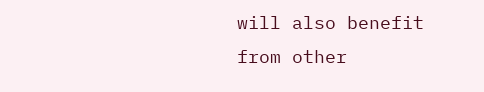will also benefit from other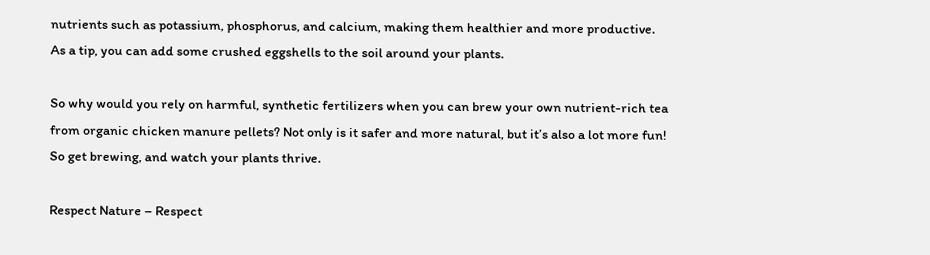nutrients such as potassium, phosphorus, and calcium, making them healthier and more productive. As a tip, you can add some crushed eggshells to the soil around your plants.

So why would you rely on harmful, synthetic fertilizers when you can brew your own nutrient-rich tea from organic chicken manure pellets? Not only is it safer and more natural, but it’s also a lot more fun! So get brewing, and watch your plants thrive.

Respect Nature – Respect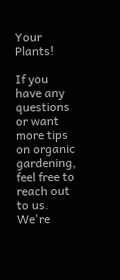Your Plants!

If you have any questions or want more tips on organic gardening, feel free to reach out to us. We're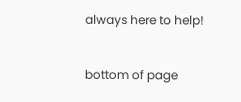always here to help!


bottom of page